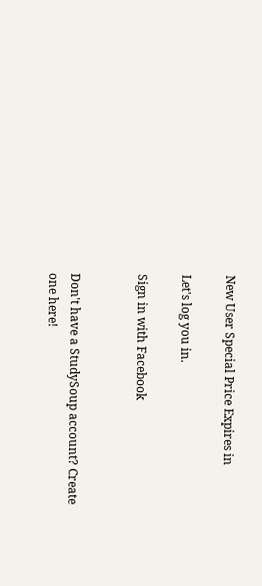New User Special Price Expires in

Let's log you in.

Sign in with Facebook


Don't have a StudySoup account? Create one here!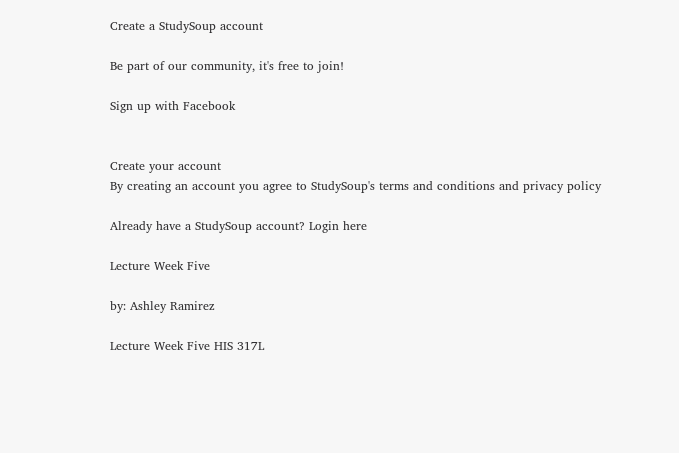Create a StudySoup account

Be part of our community, it's free to join!

Sign up with Facebook


Create your account
By creating an account you agree to StudySoup's terms and conditions and privacy policy

Already have a StudySoup account? Login here

Lecture Week Five

by: Ashley Ramirez

Lecture Week Five HIS 317L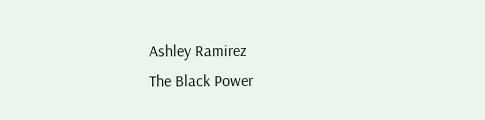Ashley Ramirez
The Black Power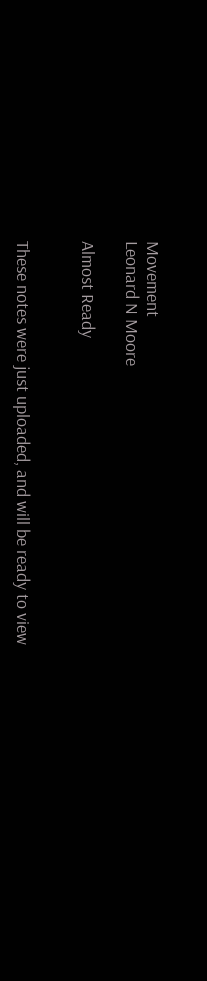Movement
Leonard N Moore

Almost Ready


These notes were just uploaded, and will be ready to view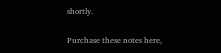shortly.

Purchase these notes here,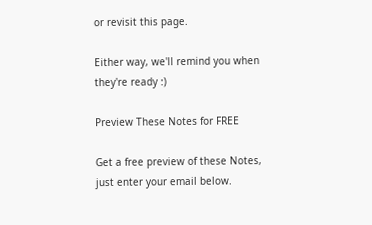or revisit this page.

Either way, we'll remind you when they're ready :)

Preview These Notes for FREE

Get a free preview of these Notes, just enter your email below.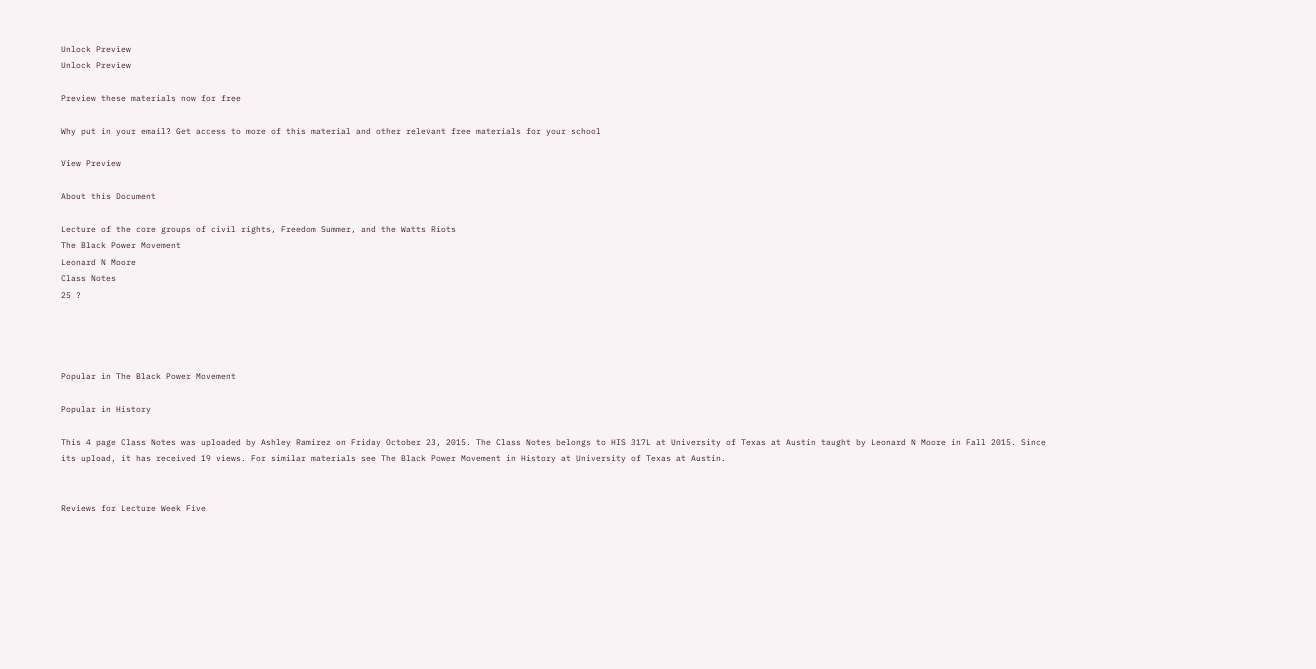Unlock Preview
Unlock Preview

Preview these materials now for free

Why put in your email? Get access to more of this material and other relevant free materials for your school

View Preview

About this Document

Lecture of the core groups of civil rights, Freedom Summer, and the Watts Riots
The Black Power Movement
Leonard N Moore
Class Notes
25 ?




Popular in The Black Power Movement

Popular in History

This 4 page Class Notes was uploaded by Ashley Ramirez on Friday October 23, 2015. The Class Notes belongs to HIS 317L at University of Texas at Austin taught by Leonard N Moore in Fall 2015. Since its upload, it has received 19 views. For similar materials see The Black Power Movement in History at University of Texas at Austin.


Reviews for Lecture Week Five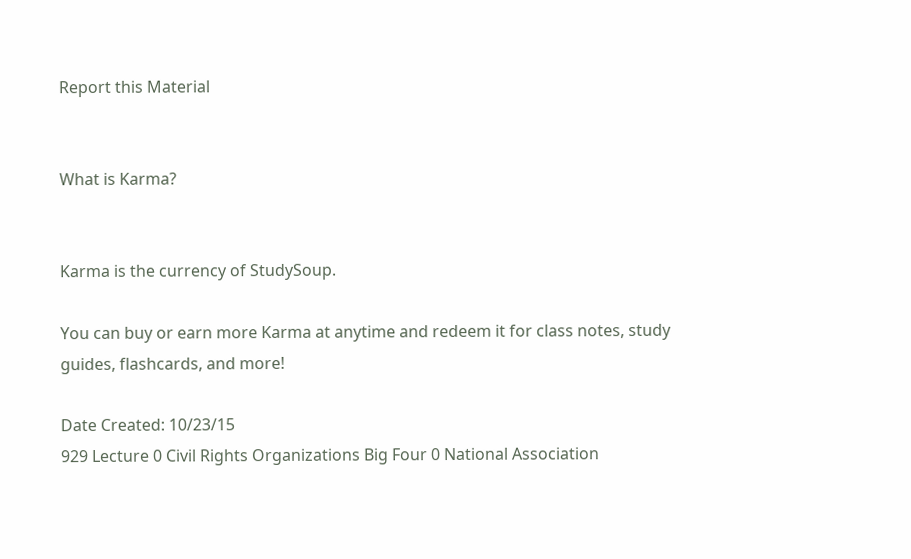Report this Material


What is Karma?


Karma is the currency of StudySoup.

You can buy or earn more Karma at anytime and redeem it for class notes, study guides, flashcards, and more!

Date Created: 10/23/15
929 Lecture 0 Civil Rights Organizations Big Four 0 National Association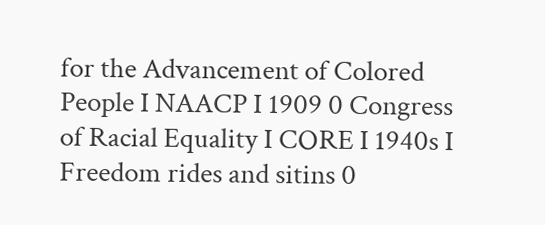for the Advancement of Colored People I NAACP I 1909 0 Congress of Racial Equality I CORE I 1940s I Freedom rides and sitins 0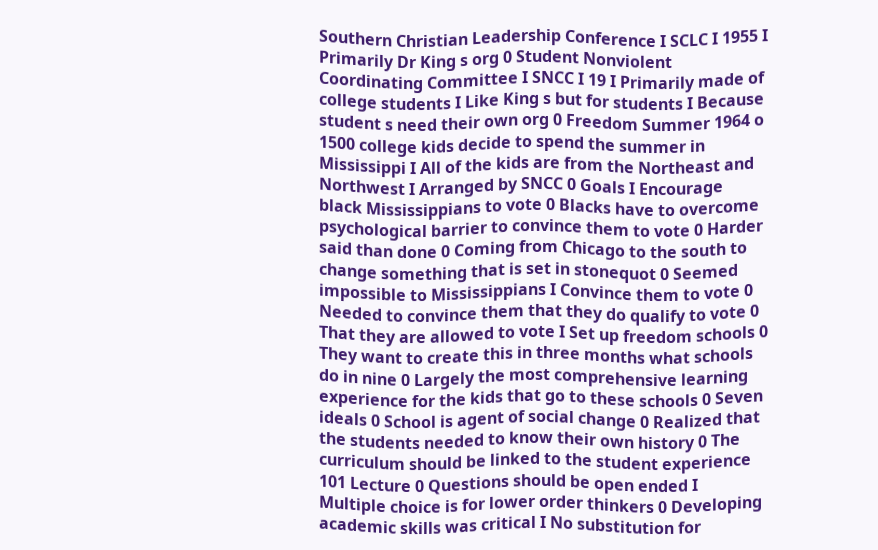Southern Christian Leadership Conference I SCLC I 1955 I Primarily Dr King s org 0 Student Nonviolent Coordinating Committee I SNCC I 19 I Primarily made of college students I Like King s but for students I Because student s need their own org 0 Freedom Summer 1964 o 1500 college kids decide to spend the summer in Mississippi I All of the kids are from the Northeast and Northwest I Arranged by SNCC 0 Goals I Encourage black Mississippians to vote 0 Blacks have to overcome psychological barrier to convince them to vote 0 Harder said than done 0 Coming from Chicago to the south to change something that is set in stonequot 0 Seemed impossible to Mississippians I Convince them to vote 0 Needed to convince them that they do qualify to vote 0 That they are allowed to vote I Set up freedom schools 0 They want to create this in three months what schools do in nine 0 Largely the most comprehensive learning experience for the kids that go to these schools 0 Seven ideals 0 School is agent of social change 0 Realized that the students needed to know their own history 0 The curriculum should be linked to the student experience 101 Lecture 0 Questions should be open ended I Multiple choice is for lower order thinkers 0 Developing academic skills was critical I No substitution for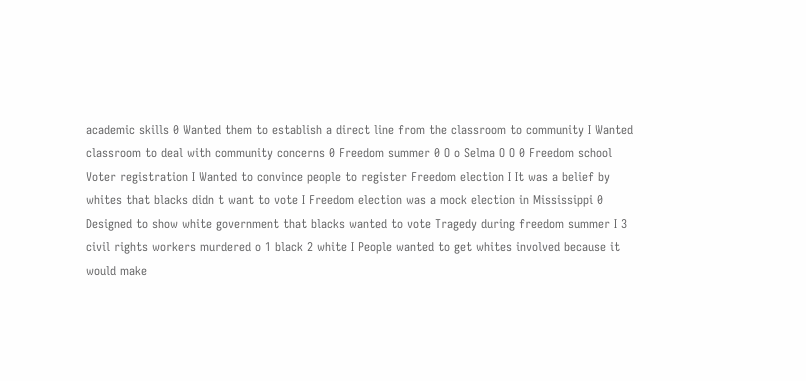academic skills 0 Wanted them to establish a direct line from the classroom to community I Wanted classroom to deal with community concerns 0 Freedom summer 0 O o Selma O O 0 Freedom school Voter registration I Wanted to convince people to register Freedom election I It was a belief by whites that blacks didn t want to vote I Freedom election was a mock election in Mississippi 0 Designed to show white government that blacks wanted to vote Tragedy during freedom summer I 3 civil rights workers murdered o 1 black 2 white I People wanted to get whites involved because it would make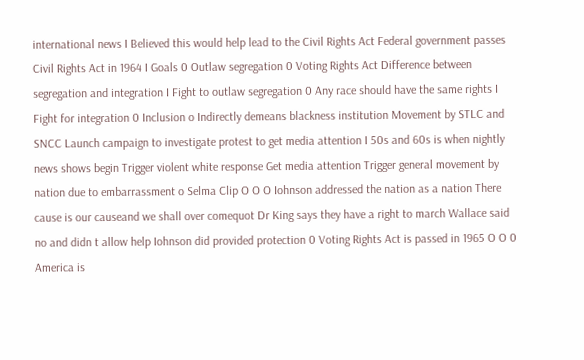international news I Believed this would help lead to the Civil Rights Act Federal government passes Civil Rights Act in 1964 I Goals 0 Outlaw segregation 0 Voting Rights Act Difference between segregation and integration I Fight to outlaw segregation 0 Any race should have the same rights I Fight for integration 0 Inclusion o Indirectly demeans blackness institution Movement by STLC and SNCC Launch campaign to investigate protest to get media attention I 50s and 60s is when nightly news shows begin Trigger violent white response Get media attention Trigger general movement by nation due to embarrassment o Selma Clip O O O Iohnson addressed the nation as a nation There cause is our causeand we shall over comequot Dr King says they have a right to march Wallace said no and didn t allow help Iohnson did provided protection 0 Voting Rights Act is passed in 1965 O O 0 America is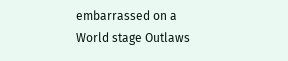embarrassed on a World stage Outlaws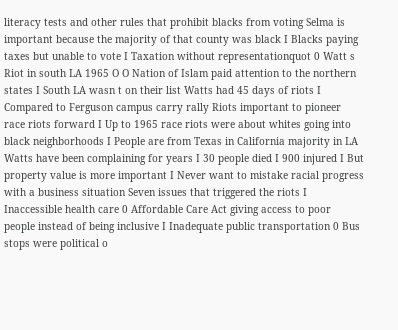literacy tests and other rules that prohibit blacks from voting Selma is important because the majority of that county was black I Blacks paying taxes but unable to vote I Taxation without representationquot 0 Watt s Riot in south LA 1965 O O Nation of Islam paid attention to the northern states I South LA wasn t on their list Watts had 45 days of riots I Compared to Ferguson campus carry rally Riots important to pioneer race riots forward I Up to 1965 race riots were about whites going into black neighborhoods I People are from Texas in California majority in LA Watts have been complaining for years I 30 people died I 900 injured I But property value is more important I Never want to mistake racial progress with a business situation Seven issues that triggered the riots I Inaccessible health care 0 Affordable Care Act giving access to poor people instead of being inclusive I Inadequate public transportation 0 Bus stops were political o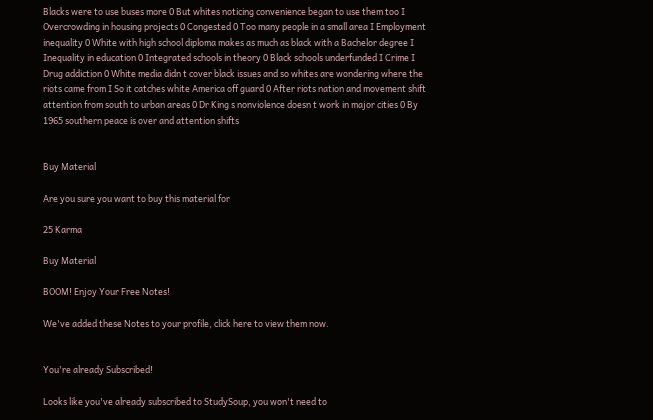Blacks were to use buses more 0 But whites noticing convenience began to use them too I Overcrowding in housing projects 0 Congested 0 Too many people in a small area I Employment inequality 0 White with high school diploma makes as much as black with a Bachelor degree I Inequality in education 0 Integrated schools in theory 0 Black schools underfunded I Crime I Drug addiction 0 White media didn t cover black issues and so whites are wondering where the riots came from I So it catches white America off guard 0 After riots nation and movement shift attention from south to urban areas 0 Dr King s nonviolence doesn t work in major cities 0 By 1965 southern peace is over and attention shifts


Buy Material

Are you sure you want to buy this material for

25 Karma

Buy Material

BOOM! Enjoy Your Free Notes!

We've added these Notes to your profile, click here to view them now.


You're already Subscribed!

Looks like you've already subscribed to StudySoup, you won't need to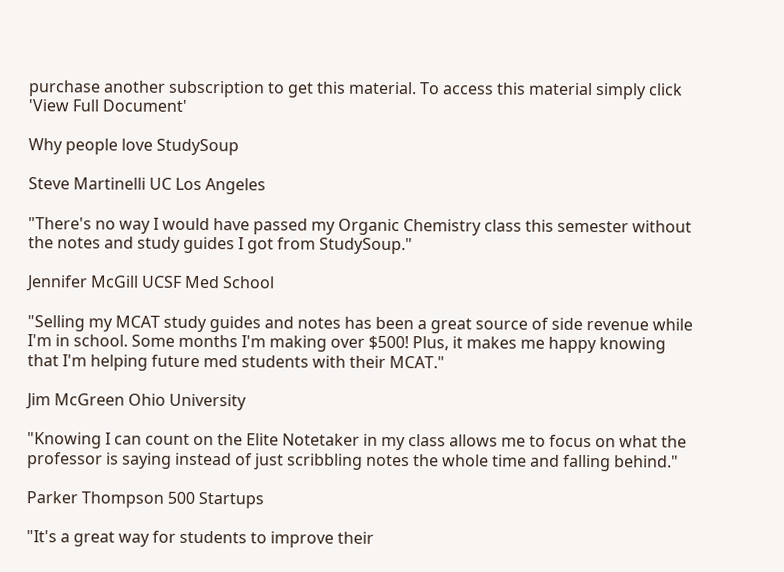purchase another subscription to get this material. To access this material simply click 'View Full Document'

Why people love StudySoup

Steve Martinelli UC Los Angeles

"There's no way I would have passed my Organic Chemistry class this semester without the notes and study guides I got from StudySoup."

Jennifer McGill UCSF Med School

"Selling my MCAT study guides and notes has been a great source of side revenue while I'm in school. Some months I'm making over $500! Plus, it makes me happy knowing that I'm helping future med students with their MCAT."

Jim McGreen Ohio University

"Knowing I can count on the Elite Notetaker in my class allows me to focus on what the professor is saying instead of just scribbling notes the whole time and falling behind."

Parker Thompson 500 Startups

"It's a great way for students to improve their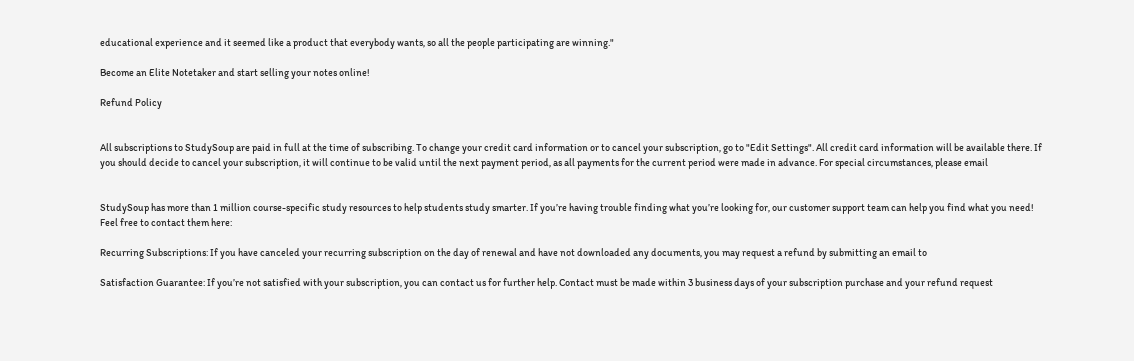educational experience and it seemed like a product that everybody wants, so all the people participating are winning."

Become an Elite Notetaker and start selling your notes online!

Refund Policy


All subscriptions to StudySoup are paid in full at the time of subscribing. To change your credit card information or to cancel your subscription, go to "Edit Settings". All credit card information will be available there. If you should decide to cancel your subscription, it will continue to be valid until the next payment period, as all payments for the current period were made in advance. For special circumstances, please email


StudySoup has more than 1 million course-specific study resources to help students study smarter. If you’re having trouble finding what you’re looking for, our customer support team can help you find what you need! Feel free to contact them here:

Recurring Subscriptions: If you have canceled your recurring subscription on the day of renewal and have not downloaded any documents, you may request a refund by submitting an email to

Satisfaction Guarantee: If you’re not satisfied with your subscription, you can contact us for further help. Contact must be made within 3 business days of your subscription purchase and your refund request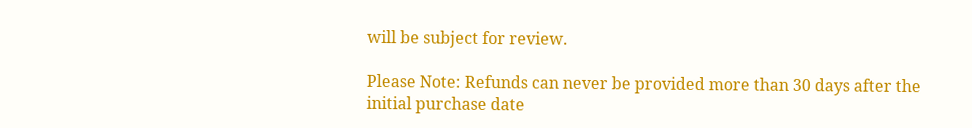will be subject for review.

Please Note: Refunds can never be provided more than 30 days after the initial purchase date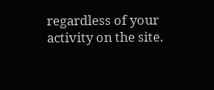regardless of your activity on the site.